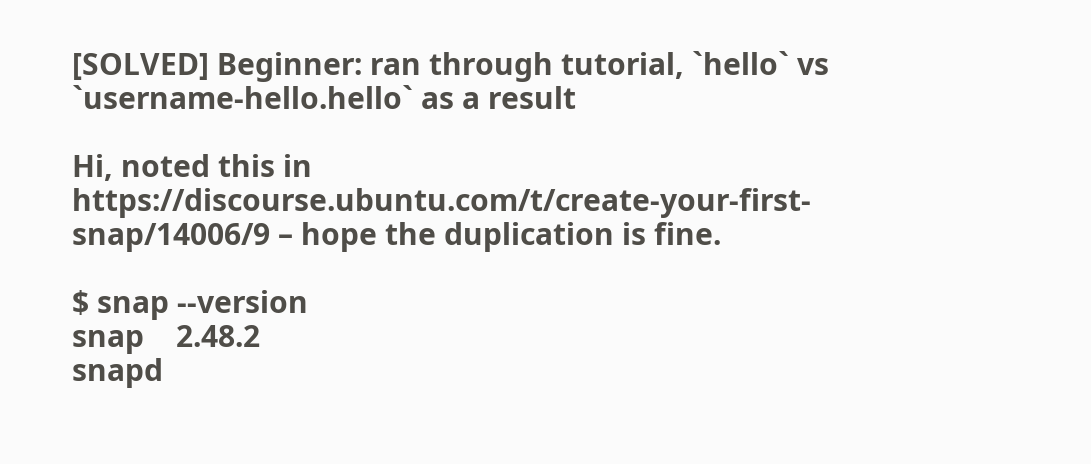[SOLVED] Beginner: ran through tutorial, `hello` vs `username-hello.hello` as a result

Hi, noted this in https://discourse.ubuntu.com/t/create-your-first-snap/14006/9 – hope the duplication is fine.

$ snap --version
snap    2.48.2
snapd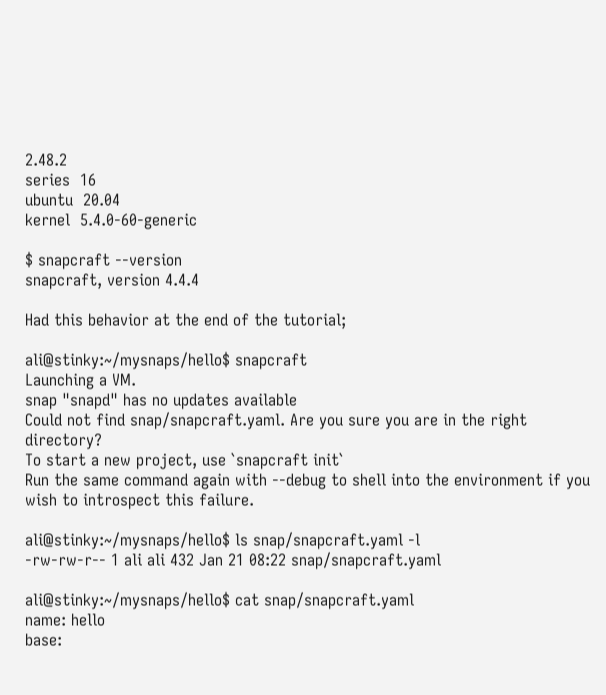2.48.2
series  16
ubuntu  20.04
kernel  5.4.0-60-generic

$ snapcraft --version
snapcraft, version 4.4.4

Had this behavior at the end of the tutorial;

ali@stinky:~/mysnaps/hello$ snapcraft
Launching a VM.
snap "snapd" has no updates available
Could not find snap/snapcraft.yaml. Are you sure you are in the right directory?
To start a new project, use `snapcraft init`
Run the same command again with --debug to shell into the environment if you wish to introspect this failure.

ali@stinky:~/mysnaps/hello$ ls snap/snapcraft.yaml -l
-rw-rw-r-- 1 ali ali 432 Jan 21 08:22 snap/snapcraft.yaml

ali@stinky:~/mysnaps/hello$ cat snap/snapcraft.yaml
name: hello
base: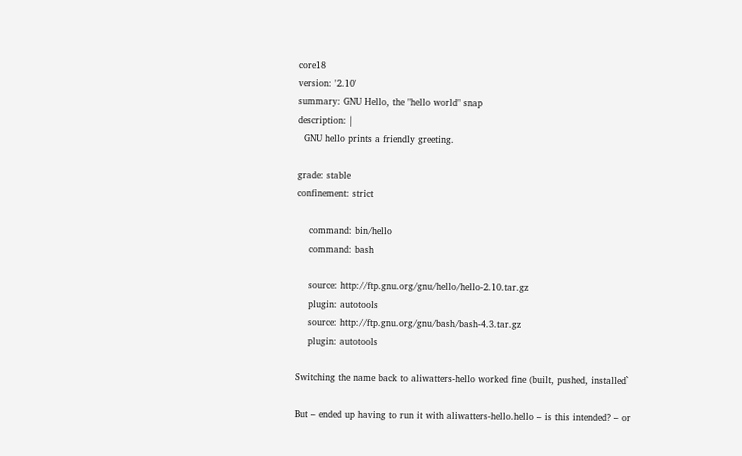core18
version: '2.10'
summary: GNU Hello, the "hello world" snap
description: |
  GNU hello prints a friendly greeting.

grade: stable
confinement: strict

    command: bin/hello
    command: bash

    source: http://ftp.gnu.org/gnu/hello/hello-2.10.tar.gz
    plugin: autotools
    source: http://ftp.gnu.org/gnu/bash/bash-4.3.tar.gz
    plugin: autotools

Switching the name back to aliwatters-hello worked fine (built, pushed, installed`

But – ended up having to run it with aliwatters-hello.hello – is this intended? – or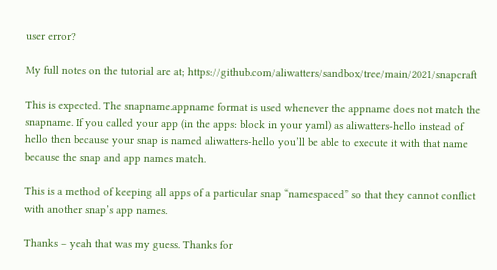user error?

My full notes on the tutorial are at; https://github.com/aliwatters/sandbox/tree/main/2021/snapcraft

This is expected. The snapname.appname format is used whenever the appname does not match the snapname. If you called your app (in the apps: block in your yaml) as aliwatters-hello instead of hello then because your snap is named aliwatters-hello you’ll be able to execute it with that name because the snap and app names match.

This is a method of keeping all apps of a particular snap “namespaced” so that they cannot conflict with another snap’s app names.

Thanks – yeah that was my guess. Thanks for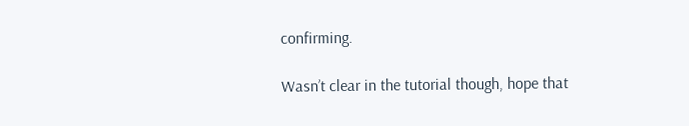confirming.

Wasn’t clear in the tutorial though, hope that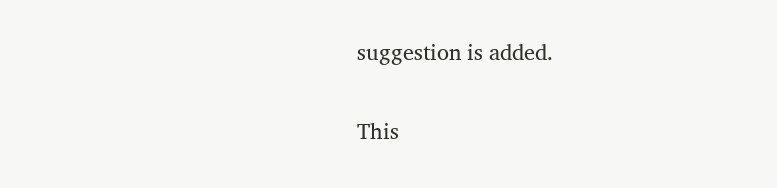suggestion is added.

This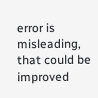error is misleading, that could be improved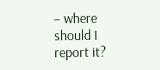– where should I report it?